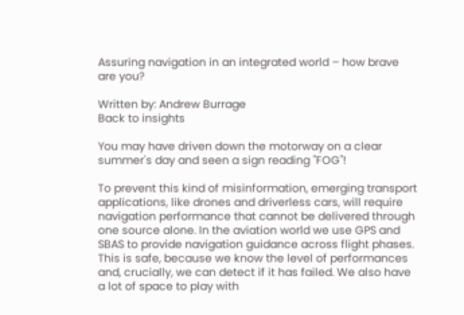Assuring navigation in an integrated world – how brave are you?

Written by: Andrew Burrage
Back to insights

You may have driven down the motorway on a clear summer's day and seen a sign reading "FOG"!

To prevent this kind of misinformation, emerging transport applications, like drones and driverless cars, will require navigation performance that cannot be delivered through one source alone. In the aviation world we use GPS and SBAS to provide navigation guidance across flight phases. This is safe, because we know the level of performances and, crucially, we can detect if it has failed. We also have a lot of space to play with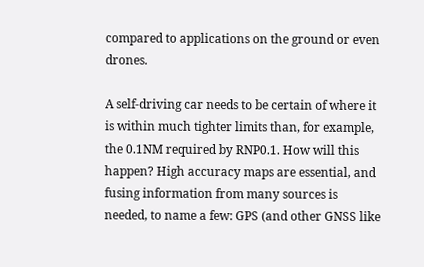compared to applications on the ground or even drones.

A self-driving car needs to be certain of where it is within much tighter limits than, for example, the 0.1NM required by RNP0.1. How will this happen? High accuracy maps are essential, and fusing information from many sources is needed, to name a few: GPS (and other GNSS like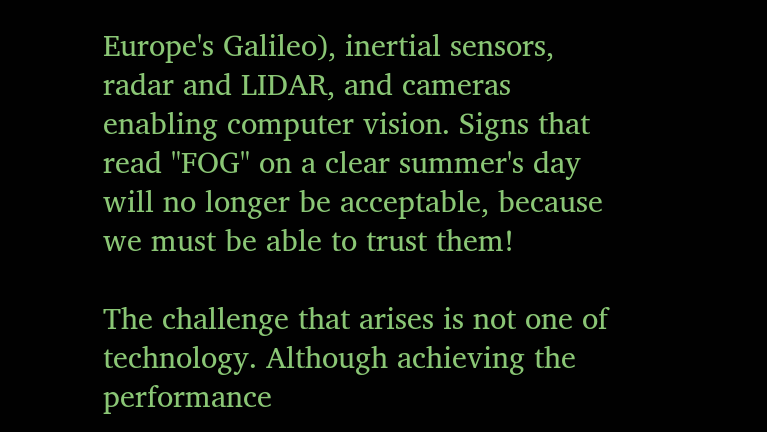Europe's Galileo), inertial sensors, radar and LIDAR, and cameras enabling computer vision. Signs that read "FOG" on a clear summer's day will no longer be acceptable, because we must be able to trust them!

The challenge that arises is not one of technology. Although achieving the performance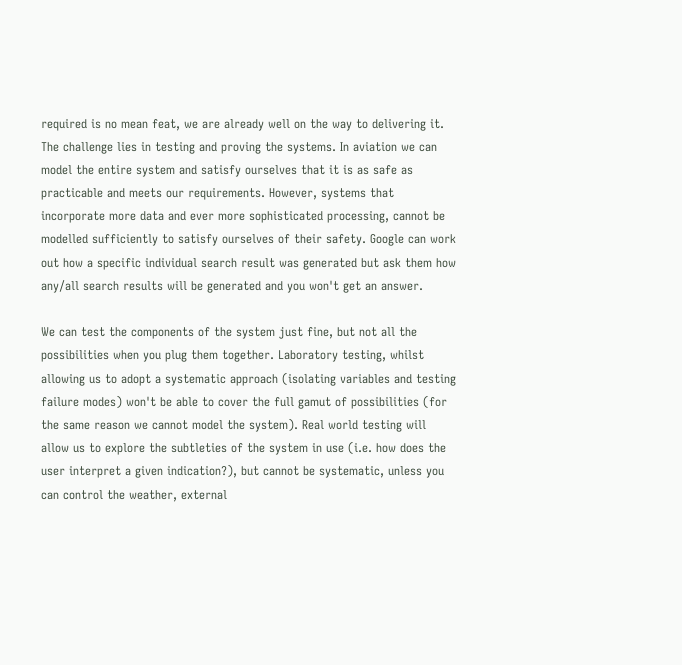required is no mean feat, we are already well on the way to delivering it. The challenge lies in testing and proving the systems. In aviation we can model the entire system and satisfy ourselves that it is as safe as practicable and meets our requirements. However, systems that incorporate more data and ever more sophisticated processing, cannot be modelled sufficiently to satisfy ourselves of their safety. Google can work out how a specific individual search result was generated but ask them how any/all search results will be generated and you won't get an answer.

We can test the components of the system just fine, but not all the possibilities when you plug them together. Laboratory testing, whilst allowing us to adopt a systematic approach (isolating variables and testing failure modes) won't be able to cover the full gamut of possibilities (for the same reason we cannot model the system). Real world testing will allow us to explore the subtleties of the system in use (i.e. how does the user interpret a given indication?), but cannot be systematic, unless you can control the weather, external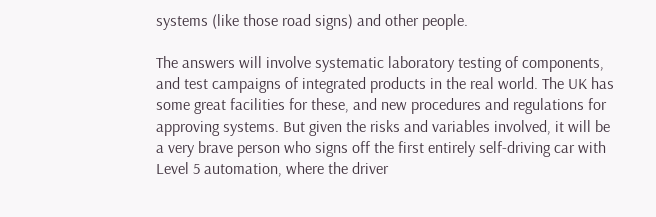systems (like those road signs) and other people.

The answers will involve systematic laboratory testing of components, and test campaigns of integrated products in the real world. The UK has some great facilities for these, and new procedures and regulations for approving systems. But given the risks and variables involved, it will be a very brave person who signs off the first entirely self-driving car with Level 5 automation, where the driver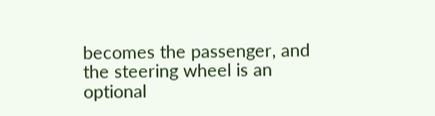becomes the passenger, and the steering wheel is an optional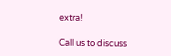extra!

Call us to discuss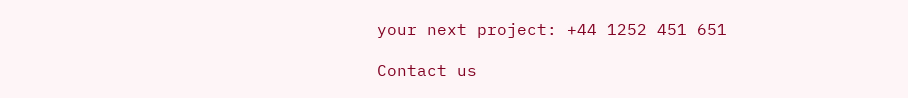your next project: +44 1252 451 651

Contact us